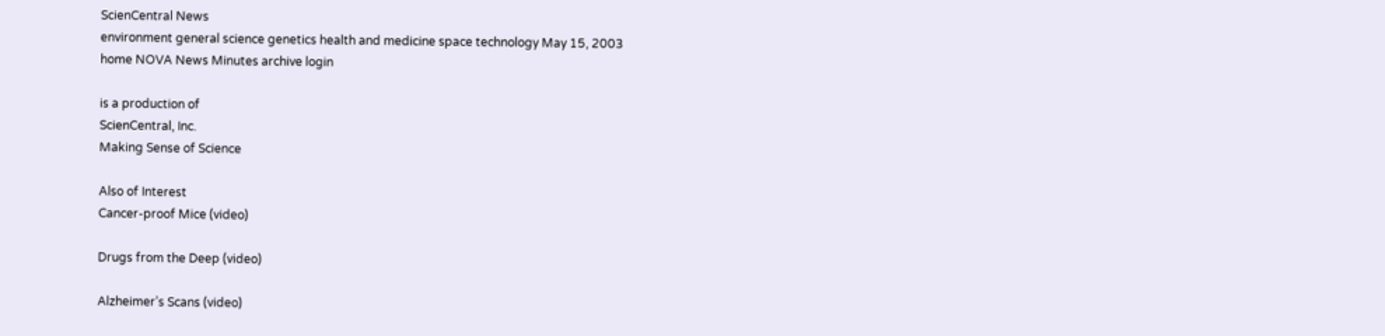ScienCentral News
environment general science genetics health and medicine space technology May 15, 2003
home NOVA News Minutes archive login

is a production of
ScienCentral, Inc.
Making Sense of Science

Also of Interest
Cancer-proof Mice (video)

Drugs from the Deep (video)

Alzheimer’s Scans (video)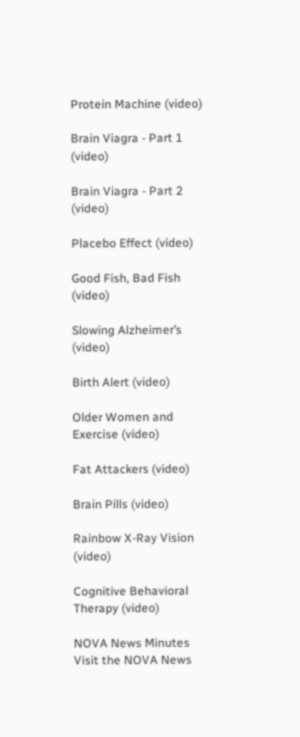Protein Machine (video)

Brain Viagra - Part 1 (video)

Brain Viagra - Part 2 (video)

Placebo Effect (video)

Good Fish, Bad Fish (video)

Slowing Alzheimer’s (video)

Birth Alert (video)

Older Women and Exercise (video)

Fat Attackers (video)

Brain Pills (video)

Rainbow X-Ray Vision (video)

Cognitive Behavioral Therapy (video)

NOVA News Minutes
Visit the NOVA News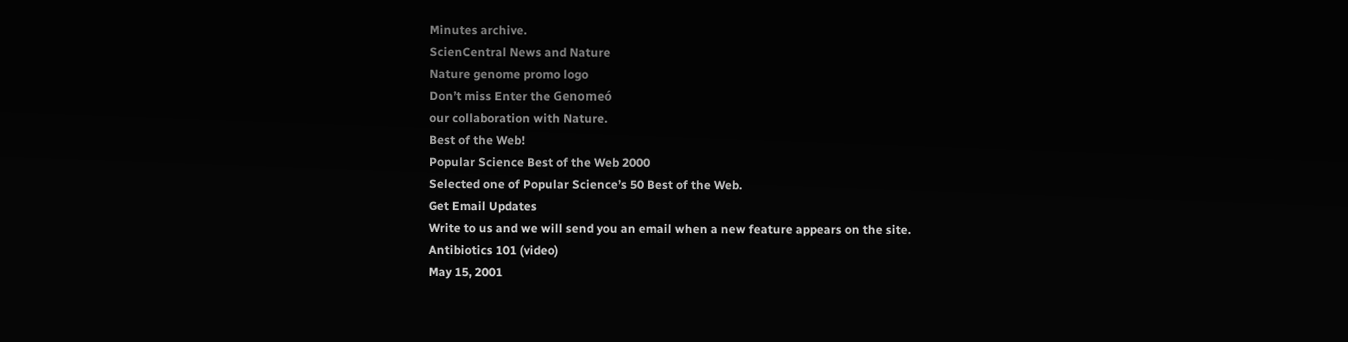Minutes archive.
ScienCentral News and Nature
Nature genome promo logo
Don’t miss Enter the Genomeó
our collaboration with Nature.
Best of the Web!
Popular Science Best of the Web 2000
Selected one of Popular Science’s 50 Best of the Web.
Get Email Updates
Write to us and we will send you an email when a new feature appears on the site.
Antibiotics 101 (video)
May 15, 2001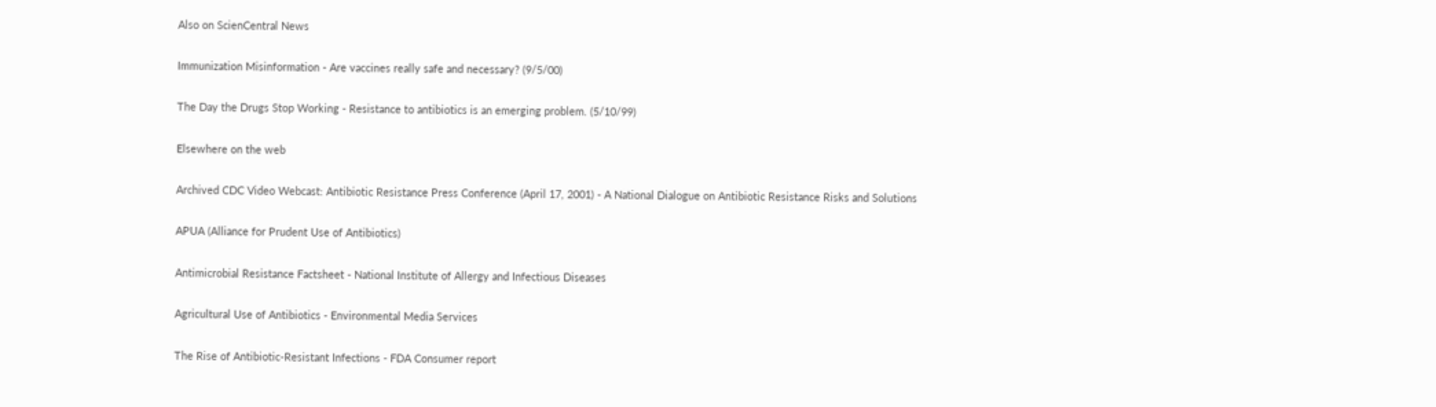Also on ScienCentral News

Immunization Misinformation - Are vaccines really safe and necessary? (9/5/00)

The Day the Drugs Stop Working - Resistance to antibiotics is an emerging problem. (5/10/99)

Elsewhere on the web

Archived CDC Video Webcast: Antibiotic Resistance Press Conference (April 17, 2001) - A National Dialogue on Antibiotic Resistance Risks and Solutions

APUA (Alliance for Prudent Use of Antibiotics)

Antimicrobial Resistance Factsheet - National Institute of Allergy and Infectious Diseases

Agricultural Use of Antibiotics - Environmental Media Services

The Rise of Antibiotic-Resistant Infections - FDA Consumer report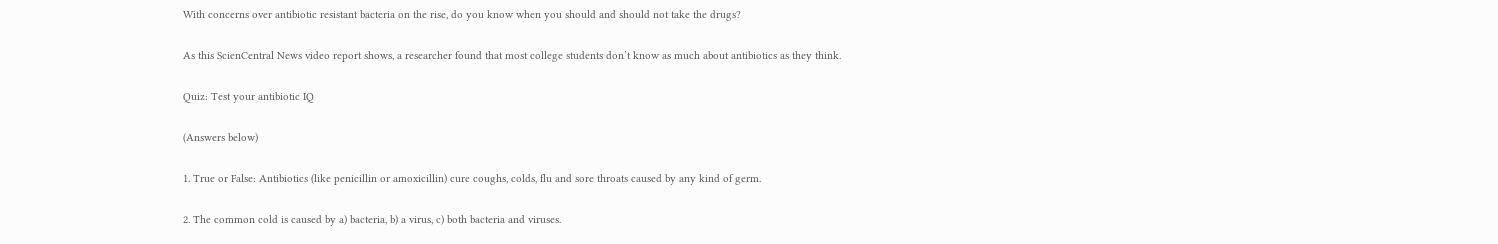With concerns over antibiotic resistant bacteria on the rise, do you know when you should and should not take the drugs?

As this ScienCentral News video report shows, a researcher found that most college students don’t know as much about antibiotics as they think.

Quiz: Test your antibiotic IQ

(Answers below)

1. True or False: Antibiotics (like penicillin or amoxicillin) cure coughs, colds, flu and sore throats caused by any kind of germ.

2. The common cold is caused by a) bacteria, b) a virus, c) both bacteria and viruses.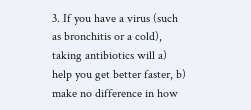3. If you have a virus (such as bronchitis or a cold), taking antibiotics will a) help you get better faster, b) make no difference in how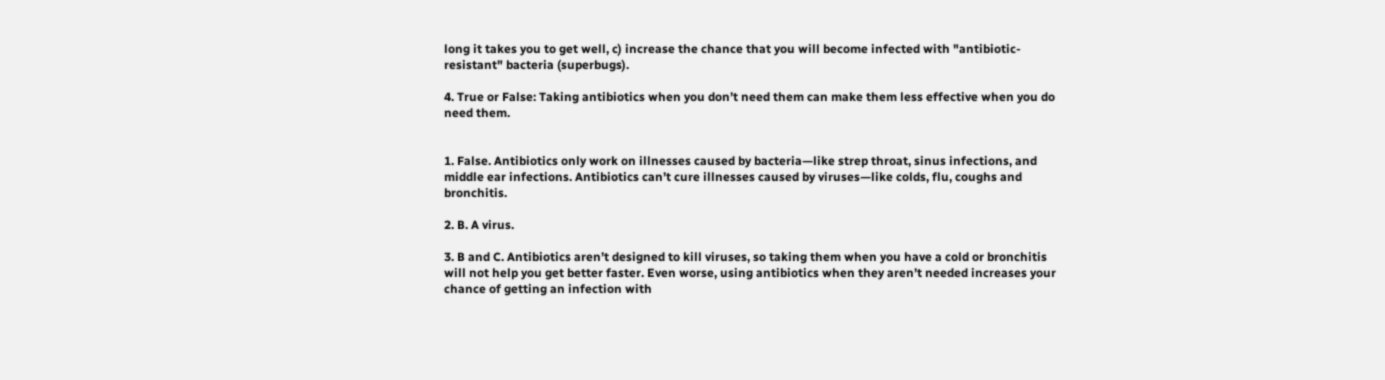long it takes you to get well, c) increase the chance that you will become infected with "antibiotic-resistant" bacteria (superbugs).

4. True or False: Taking antibiotics when you don’t need them can make them less effective when you do need them.


1. False. Antibiotics only work on illnesses caused by bacteria—like strep throat, sinus infections, and middle ear infections. Antibiotics can’t cure illnesses caused by viruses—like colds, flu, coughs and bronchitis.

2. B. A virus.

3. B and C. Antibiotics aren’t designed to kill viruses, so taking them when you have a cold or bronchitis will not help you get better faster. Even worse, using antibiotics when they aren’t needed increases your chance of getting an infection with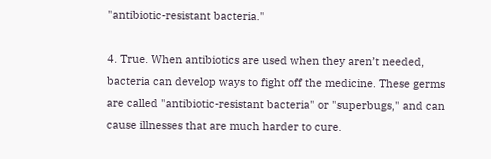"antibiotic-resistant bacteria."

4. True. When antibiotics are used when they aren’t needed, bacteria can develop ways to fight off the medicine. These germs are called "antibiotic-resistant bacteria" or "superbugs," and can cause illnesses that are much harder to cure.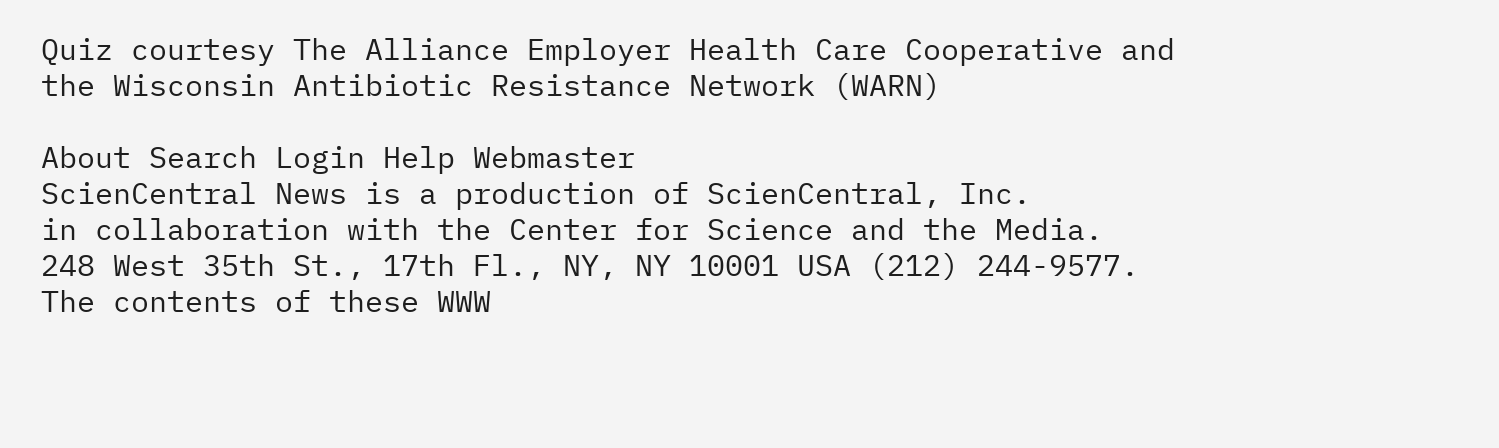Quiz courtesy The Alliance Employer Health Care Cooperative and the Wisconsin Antibiotic Resistance Network (WARN)

About Search Login Help Webmaster
ScienCentral News is a production of ScienCentral, Inc.
in collaboration with the Center for Science and the Media.
248 West 35th St., 17th Fl., NY, NY 10001 USA (212) 244-9577.
The contents of these WWW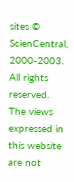sites © ScienCentral, 2000-2003. All rights reserved.
The views expressed in this website are not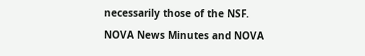necessarily those of the NSF.
NOVA News Minutes and NOVA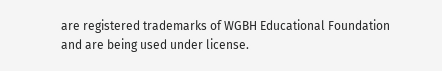are registered trademarks of WGBH Educational Foundation and are being used under license.